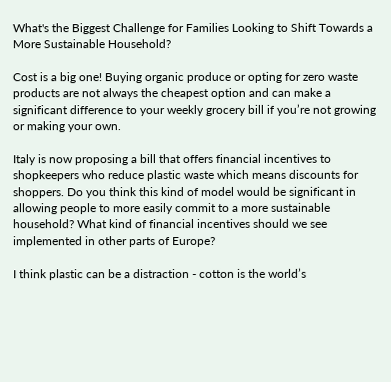What's the Biggest Challenge for Families Looking to Shift Towards a More Sustainable Household?

Cost is a big one! Buying organic produce or opting for zero waste products are not always the cheapest option and can make a significant difference to your weekly grocery bill if you’re not growing or making your own.

Italy is now proposing a bill that offers financial incentives to shopkeepers who reduce plastic waste which means discounts for shoppers. Do you think this kind of model would be significant in allowing people to more easily commit to a more sustainable household? What kind of financial incentives should we see implemented in other parts of Europe?

I think plastic can be a distraction - cotton is the world’s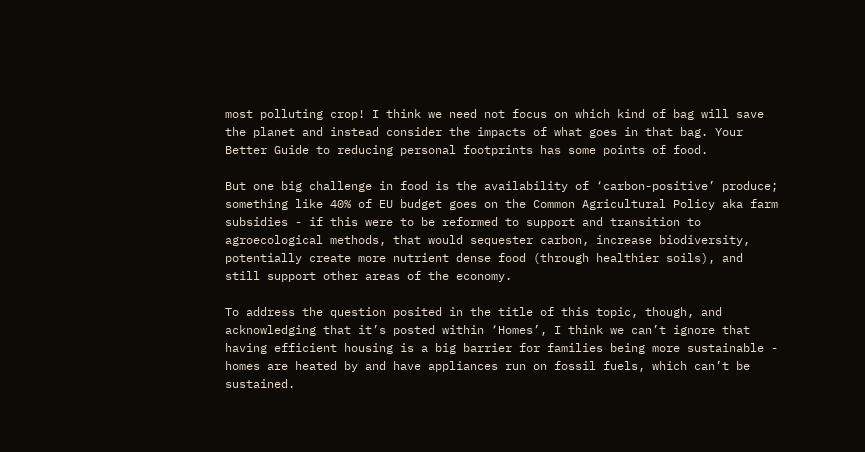most polluting crop! I think we need not focus on which kind of bag will save the planet and instead consider the impacts of what goes in that bag. Your Better Guide to reducing personal footprints has some points of food.

But one big challenge in food is the availability of ‘carbon-positive’ produce; something like 40% of EU budget goes on the Common Agricultural Policy aka farm subsidies - if this were to be reformed to support and transition to agroecological methods, that would sequester carbon, increase biodiversity, potentially create more nutrient dense food (through healthier soils), and still support other areas of the economy.

To address the question posited in the title of this topic, though, and acknowledging that it’s posted within ‘Homes’, I think we can’t ignore that having efficient housing is a big barrier for families being more sustainable - homes are heated by and have appliances run on fossil fuels, which can’t be sustained.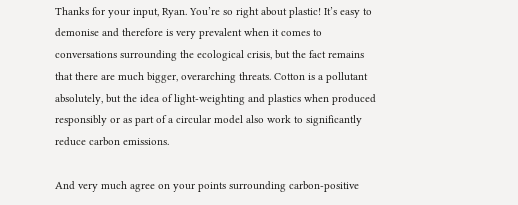Thanks for your input, Ryan. You’re so right about plastic! It’s easy to demonise and therefore is very prevalent when it comes to conversations surrounding the ecological crisis, but the fact remains that there are much bigger, overarching threats. Cotton is a pollutant absolutely, but the idea of light-weighting and plastics when produced responsibly or as part of a circular model also work to significantly reduce carbon emissions.

And very much agree on your points surrounding carbon-positive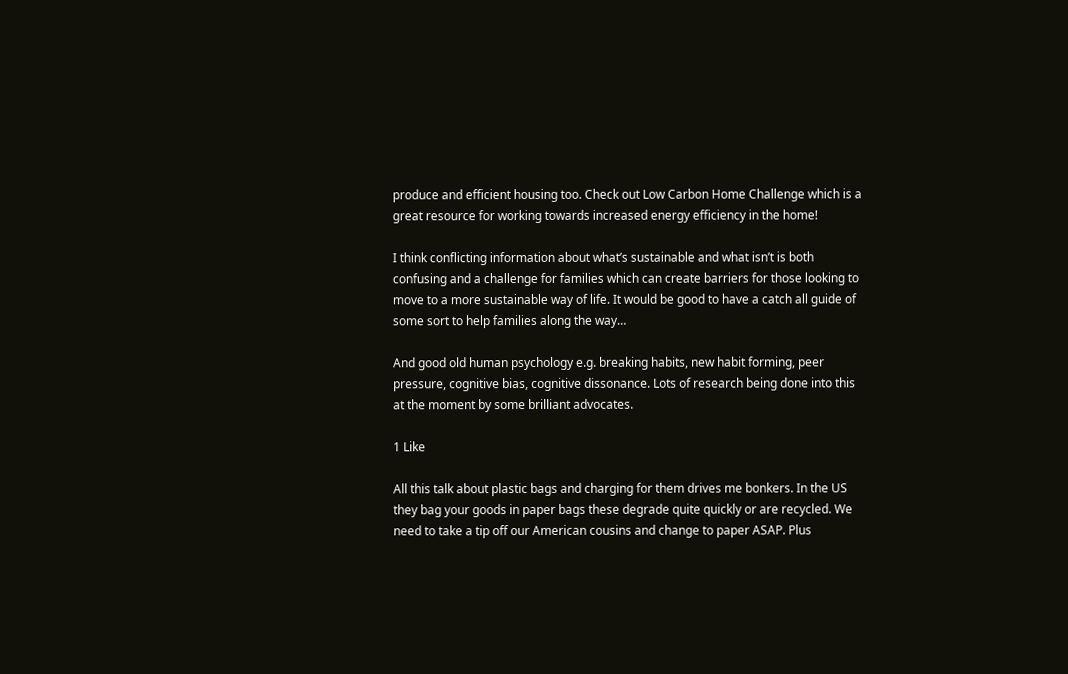produce and efficient housing too. Check out Low Carbon Home Challenge which is a great resource for working towards increased energy efficiency in the home!

I think conflicting information about what’s sustainable and what isn’t is both confusing and a challenge for families which can create barriers for those looking to move to a more sustainable way of life. It would be good to have a catch all guide of some sort to help families along the way…

And good old human psychology e.g. breaking habits, new habit forming, peer pressure, cognitive bias, cognitive dissonance. Lots of research being done into this at the moment by some brilliant advocates.

1 Like

All this talk about plastic bags and charging for them drives me bonkers. In the US they bag your goods in paper bags these degrade quite quickly or are recycled. We need to take a tip off our American cousins and change to paper ASAP. Plus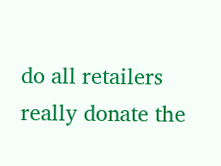do all retailers really donate the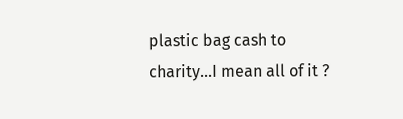plastic bag cash to charity…I mean all of it ?